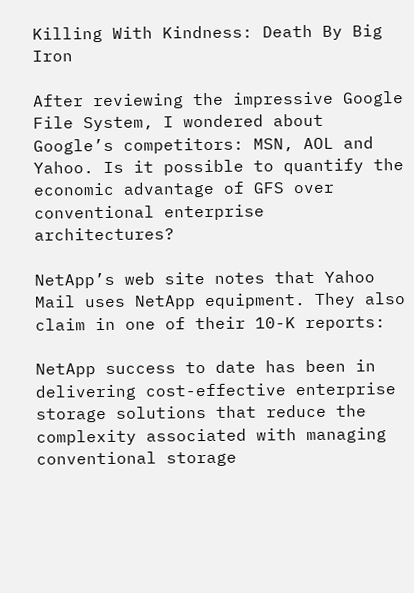Killing With Kindness: Death By Big Iron

After reviewing the impressive Google File System, I wondered about Google’s competitors: MSN, AOL and Yahoo. Is it possible to quantify the economic advantage of GFS over conventional enterprise architectures?

NetApp’s web site notes that Yahoo Mail uses NetApp equipment. They also claim in one of their 10-K reports:

NetApp success to date has been in delivering cost-effective enterprise storage solutions that reduce the complexity associated with managing conventional storage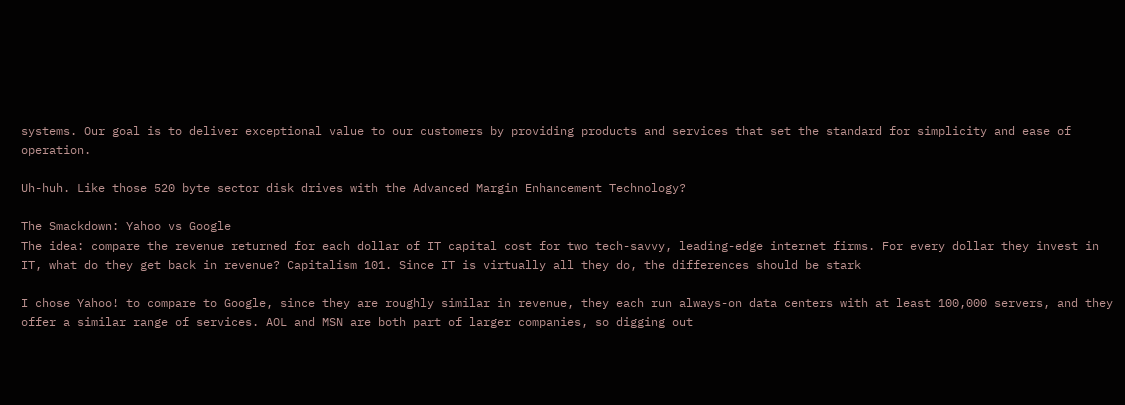systems. Our goal is to deliver exceptional value to our customers by providing products and services that set the standard for simplicity and ease of operation.

Uh-huh. Like those 520 byte sector disk drives with the Advanced Margin Enhancement Technology?

The Smackdown: Yahoo vs Google
The idea: compare the revenue returned for each dollar of IT capital cost for two tech-savvy, leading-edge internet firms. For every dollar they invest in IT, what do they get back in revenue? Capitalism 101. Since IT is virtually all they do, the differences should be stark

I chose Yahoo! to compare to Google, since they are roughly similar in revenue, they each run always-on data centers with at least 100,000 servers, and they offer a similar range of services. AOL and MSN are both part of larger companies, so digging out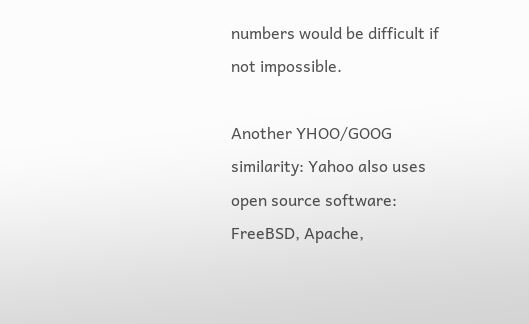numbers would be difficult if not impossible.

Another YHOO/GOOG similarity: Yahoo also uses open source software: FreeBSD, Apache,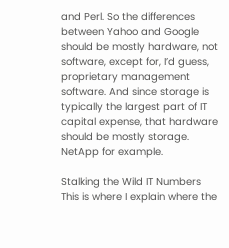and Perl. So the differences between Yahoo and Google should be mostly hardware, not software, except for, I’d guess, proprietary management software. And since storage is typically the largest part of IT capital expense, that hardware should be mostly storage. NetApp for example.

Stalking the Wild IT Numbers
This is where I explain where the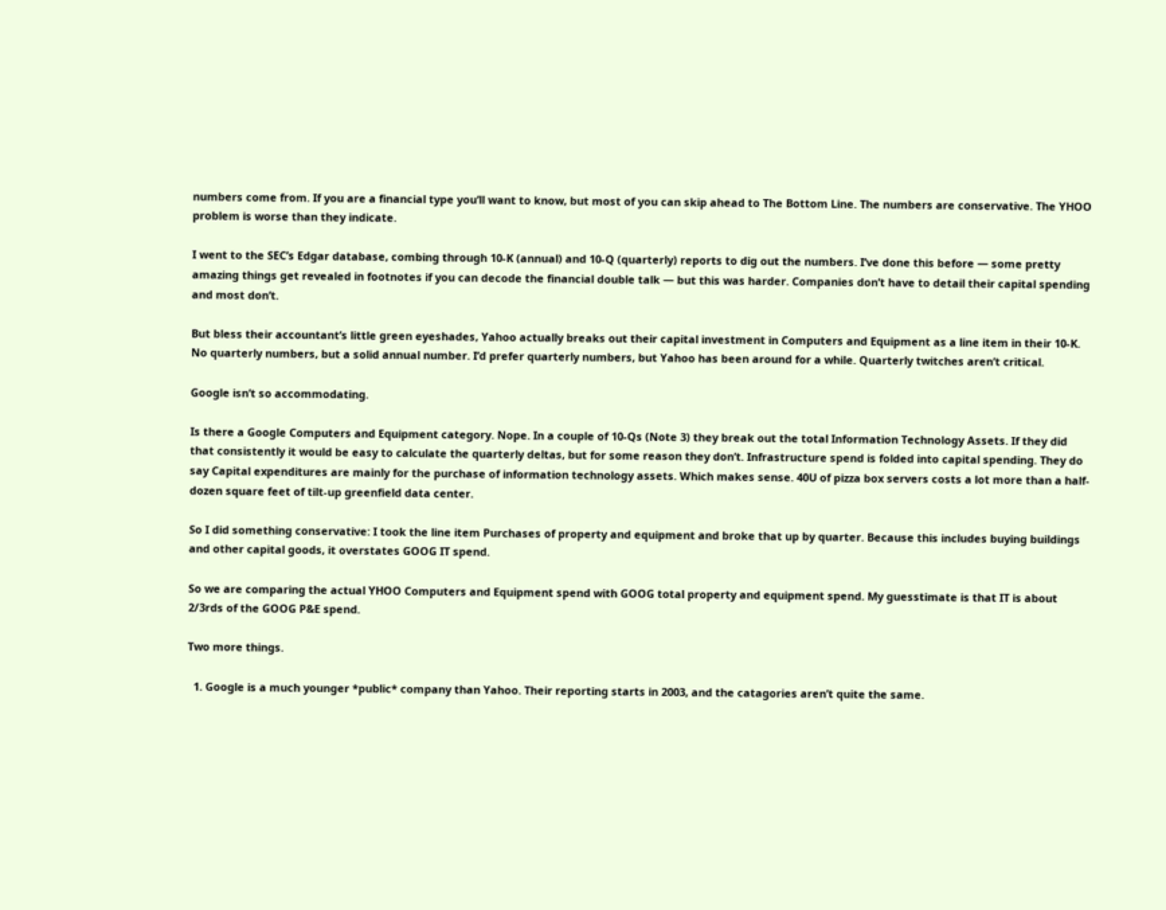numbers come from. If you are a financial type you’ll want to know, but most of you can skip ahead to The Bottom Line. The numbers are conservative. The YHOO problem is worse than they indicate.

I went to the SEC’s Edgar database, combing through 10-K (annual) and 10-Q (quarterly) reports to dig out the numbers. I’ve done this before — some pretty amazing things get revealed in footnotes if you can decode the financial double talk — but this was harder. Companies don’t have to detail their capital spending and most don’t.

But bless their accountant’s little green eyeshades, Yahoo actually breaks out their capital investment in Computers and Equipment as a line item in their 10-K. No quarterly numbers, but a solid annual number. I’d prefer quarterly numbers, but Yahoo has been around for a while. Quarterly twitches aren’t critical.

Google isn’t so accommodating.

Is there a Google Computers and Equipment category. Nope. In a couple of 10-Qs (Note 3) they break out the total Information Technology Assets. If they did that consistently it would be easy to calculate the quarterly deltas, but for some reason they don’t. Infrastructure spend is folded into capital spending. They do say Capital expenditures are mainly for the purchase of information technology assets. Which makes sense. 40U of pizza box servers costs a lot more than a half-dozen square feet of tilt-up greenfield data center.

So I did something conservative: I took the line item Purchases of property and equipment and broke that up by quarter. Because this includes buying buildings and other capital goods, it overstates GOOG IT spend.

So we are comparing the actual YHOO Computers and Equipment spend with GOOG total property and equipment spend. My guesstimate is that IT is about 2/3rds of the GOOG P&E spend.

Two more things.

  1. Google is a much younger *public* company than Yahoo. Their reporting starts in 2003, and the catagories aren’t quite the same.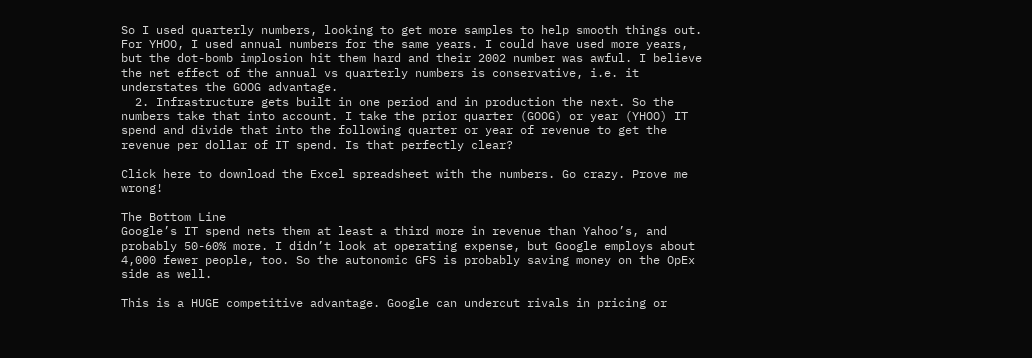So I used quarterly numbers, looking to get more samples to help smooth things out. For YHOO, I used annual numbers for the same years. I could have used more years, but the dot-bomb implosion hit them hard and their 2002 number was awful. I believe the net effect of the annual vs quarterly numbers is conservative, i.e. it understates the GOOG advantage.
  2. Infrastructure gets built in one period and in production the next. So the numbers take that into account. I take the prior quarter (GOOG) or year (YHOO) IT spend and divide that into the following quarter or year of revenue to get the revenue per dollar of IT spend. Is that perfectly clear?

Click here to download the Excel spreadsheet with the numbers. Go crazy. Prove me wrong!

The Bottom Line
Google’s IT spend nets them at least a third more in revenue than Yahoo’s, and probably 50-60% more. I didn’t look at operating expense, but Google employs about 4,000 fewer people, too. So the autonomic GFS is probably saving money on the OpEx side as well.

This is a HUGE competitive advantage. Google can undercut rivals in pricing or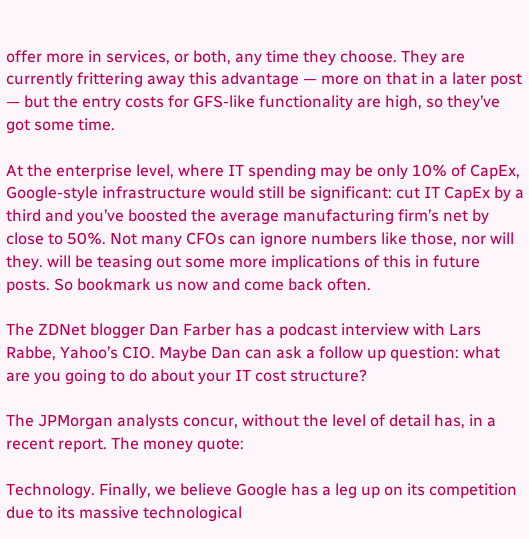offer more in services, or both, any time they choose. They are currently frittering away this advantage — more on that in a later post — but the entry costs for GFS-like functionality are high, so they’ve got some time.

At the enterprise level, where IT spending may be only 10% of CapEx, Google-style infrastructure would still be significant: cut IT CapEx by a third and you’ve boosted the average manufacturing firm’s net by close to 50%. Not many CFOs can ignore numbers like those, nor will they. will be teasing out some more implications of this in future posts. So bookmark us now and come back often.

The ZDNet blogger Dan Farber has a podcast interview with Lars Rabbe, Yahoo’s CIO. Maybe Dan can ask a follow up question: what are you going to do about your IT cost structure?

The JPMorgan analysts concur, without the level of detail has, in a recent report. The money quote:

Technology. Finally, we believe Google has a leg up on its competition due to its massive technological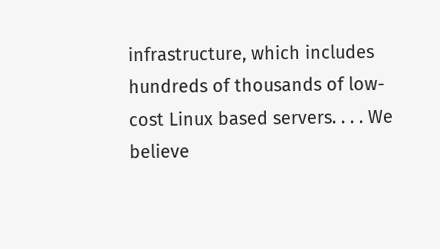infrastructure, which includes hundreds of thousands of low-cost Linux based servers. . . . We believe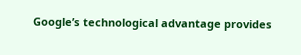Google’s technological advantage provides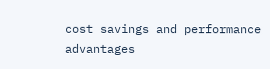cost savings and performance advantages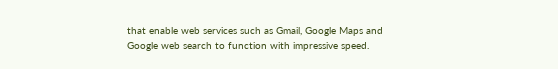that enable web services such as Gmail, Google Maps and Google web search to function with impressive speed.